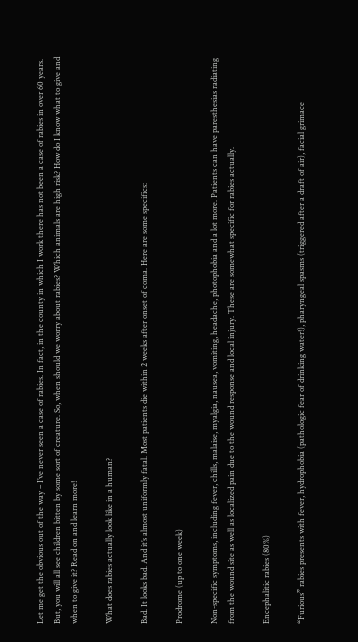Let me get the obvious out of the way – I’ve never seen a case of rabies. In fact, in the county in which I work there has not been a case of rabies in over 60 years. But, you will all see children bitten by some sort of creature. So, when should we worry about rabies? Which animals are high risk? How do I know what to give and when to give it? Read on and learn more!

What does rabies actually look like in a human?

Bad. It looks bad. And it’s almost uniformly fatal. Most patients die within 2 weeks after onset of coma. Here are some specifics:

Prodrome (up to one week)

Non-specific symptoms, including fever, chills, malaise, myalgia, nausea, vomiting, headache, photophobia and a lot more. Patients can have paresthesias radiating from the wound site as well as localized pain due to the wound response and local injury. These are somewhat specific for rabies actually.

Encephalitic rabies (80%)

“Furious” rabies presents with fever, hydrophobia (pathologic fear of drinking water!), pharyngeal spasms (triggered after a draft of air), facial grimace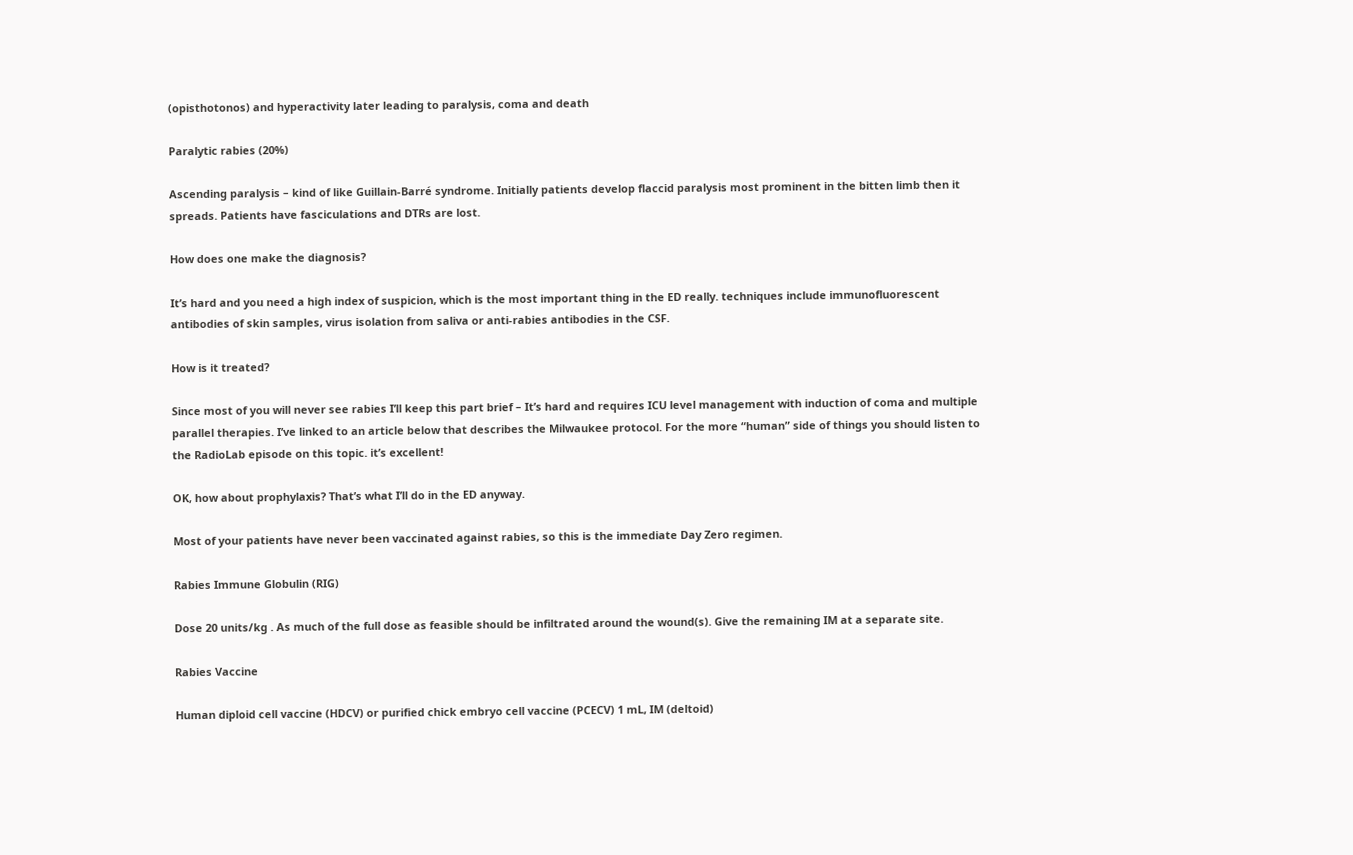(opisthotonos) and hyperactivity later leading to paralysis, coma and death

Paralytic rabies (20%)

Ascending paralysis – kind of like Guillain-Barré syndrome. Initially patients develop flaccid paralysis most prominent in the bitten limb then it spreads. Patients have fasciculations and DTRs are lost.

How does one make the diagnosis?

It’s hard and you need a high index of suspicion, which is the most important thing in the ED really. techniques include immunofluorescent antibodies of skin samples, virus isolation from saliva or anti-rabies antibodies in the CSF.

How is it treated?

Since most of you will never see rabies I’ll keep this part brief – It’s hard and requires ICU level management with induction of coma and multiple parallel therapies. I’ve linked to an article below that describes the Milwaukee protocol. For the more “human” side of things you should listen to the RadioLab episode on this topic. it’s excellent!

OK, how about prophylaxis? That’s what I’ll do in the ED anyway.

Most of your patients have never been vaccinated against rabies, so this is the immediate Day Zero regimen.

Rabies Immune Globulin (RIG)

Dose 20 units/kg . As much of the full dose as feasible should be infiltrated around the wound(s). Give the remaining IM at a separate site.

Rabies Vaccine

Human diploid cell vaccine (HDCV) or purified chick embryo cell vaccine (PCECV) 1 mL, IM (deltoid)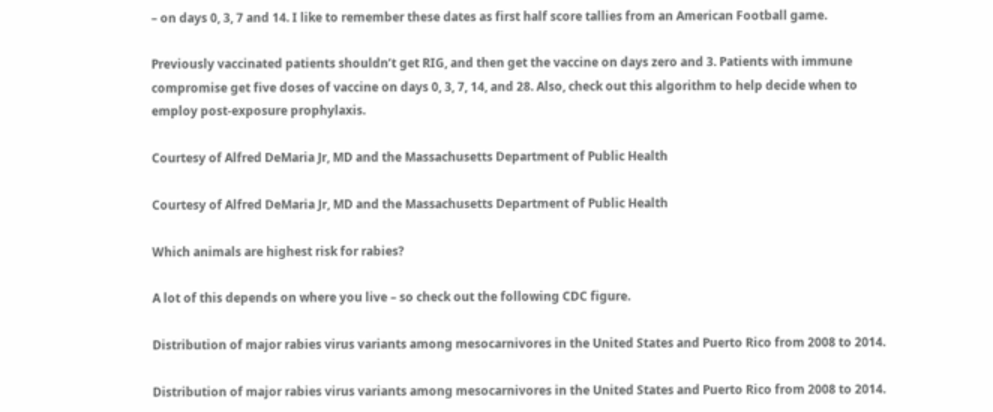– on days 0, 3, 7 and 14. I like to remember these dates as first half score tallies from an American Football game.

Previously vaccinated patients shouldn’t get RIG, and then get the vaccine on days zero and 3. Patients with immune compromise get five doses of vaccine on days 0, 3, 7, 14, and 28. Also, check out this algorithm to help decide when to employ post-exposure prophylaxis.

Courtesy of Alfred DeMaria Jr, MD and the Massachusetts Department of Public Health

Courtesy of Alfred DeMaria Jr, MD and the Massachusetts Department of Public Health

Which animals are highest risk for rabies?

A lot of this depends on where you live – so check out the following CDC figure.

Distribution of major rabies virus variants among mesocarnivores in the United States and Puerto Rico from 2008 to 2014.

Distribution of major rabies virus variants among mesocarnivores in the United States and Puerto Rico from 2008 to 2014.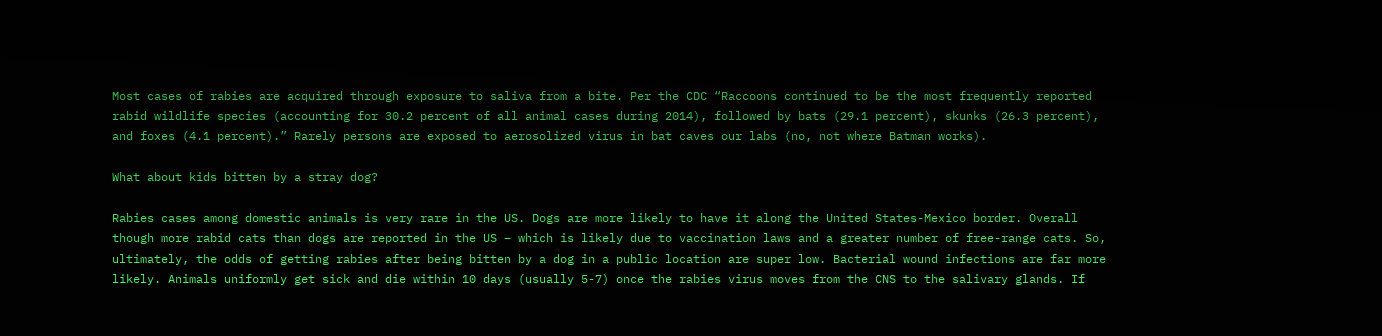Most cases of rabies are acquired through exposure to saliva from a bite. Per the CDC “Raccoons continued to be the most frequently reported rabid wildlife species (accounting for 30.2 percent of all animal cases during 2014), followed by bats (29.1 percent), skunks (26.3 percent), and foxes (4.1 percent).” Rarely persons are exposed to aerosolized virus in bat caves our labs (no, not where Batman works).

What about kids bitten by a stray dog?

Rabies cases among domestic animals is very rare in the US. Dogs are more likely to have it along the United States-Mexico border. Overall though more rabid cats than dogs are reported in the US – which is likely due to vaccination laws and a greater number of free-range cats. So, ultimately, the odds of getting rabies after being bitten by a dog in a public location are super low. Bacterial wound infections are far more likely. Animals uniformly get sick and die within 10 days (usually 5-7) once the rabies virus moves from the CNS to the salivary glands. If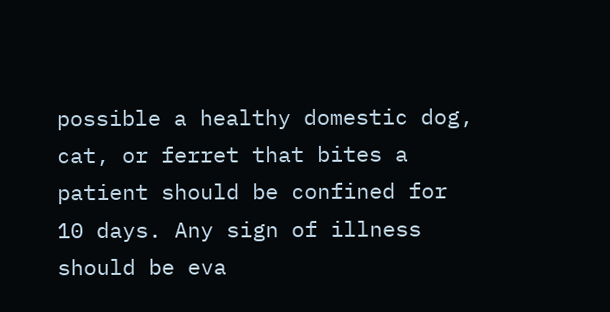possible a healthy domestic dog, cat, or ferret that bites a patient should be confined for 10 days. Any sign of illness should be eva